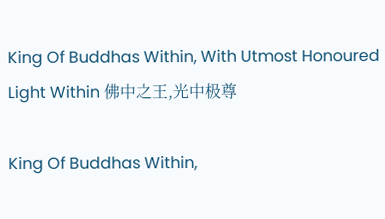King Of Buddhas Within, With Utmost Honoured Light Within 佛中之王,光中极尊

King Of Buddhas Within,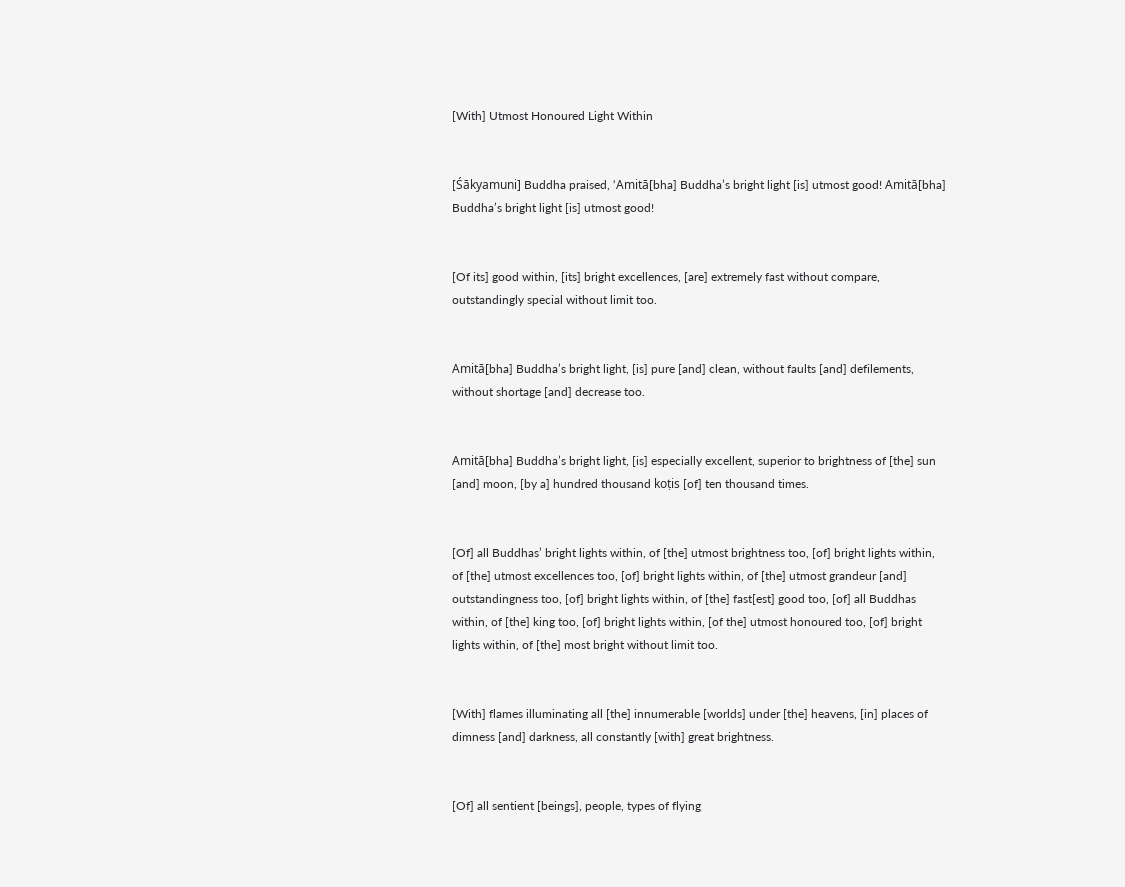[With] Utmost Honoured Light Within


[Śākyamuni] Buddha praised, ‘Amitā[bha] Buddha’s bright light [is] utmost good! Amitā[bha] Buddha’s bright light [is] utmost good!


[Of its] good within, [its] bright excellences, [are] extremely fast without compare, outstandingly special without limit too.


Amitā[bha] Buddha’s bright light, [is] pure [and] clean, without faults [and] defilements, without shortage [and] decrease too.


Amitā[bha] Buddha’s bright light, [is] especially excellent, superior to brightness of [the] sun [and] moon, [by a] hundred thousand koṭis [of] ten thousand times.


[Of] all Buddhas’ bright lights within, of [the] utmost brightness too, [of] bright lights within, of [the] utmost excellences too, [of] bright lights within, of [the] utmost grandeur [and] outstandingness too, [of] bright lights within, of [the] fast[est] good too, [of] all Buddhas within, of [the] king too, [of] bright lights within, [of the] utmost honoured too, [of] bright lights within, of [the] most bright without limit too.


[With] flames illuminating all [the] innumerable [worlds] under [the] heavens, [in] places of dimness [and] darkness, all constantly [with] great brightness.


[Of] all sentient [beings], people, types of flying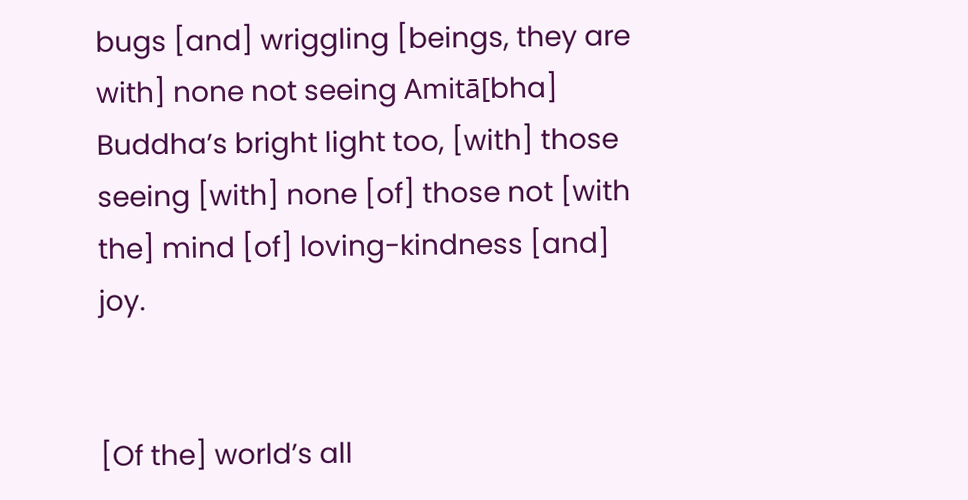bugs [and] wriggling [beings, they are with] none not seeing Amitā[bha] Buddha’s bright light too, [with] those seeing [with] none [of] those not [with the] mind [of] loving-kindness [and] joy.


[Of the] world’s all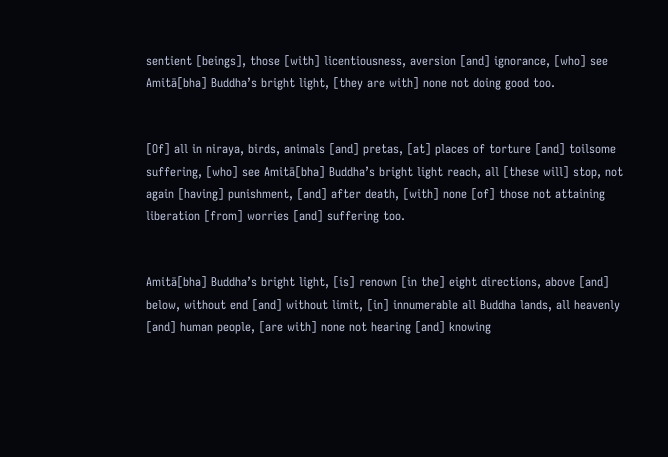sentient [beings], those [with] licentiousness, aversion [and] ignorance, [who] see Amitā[bha] Buddha’s bright light, [they are with] none not doing good too.


[Of] all in niraya, birds, animals [and] pretas, [at] places of torture [and] toilsome suffering, [who] see Amitā[bha] Buddha’s bright light reach, all [these will] stop, not again [having] punishment, [and] after death, [with] none [of] those not attaining liberation [from] worries [and] suffering too.


Amitā[bha] Buddha’s bright light, [is] renown [in the] eight directions, above [and] below, without end [and] without limit, [in] innumerable all Buddha lands, all heavenly [and] human people, [are with] none not hearing [and] knowing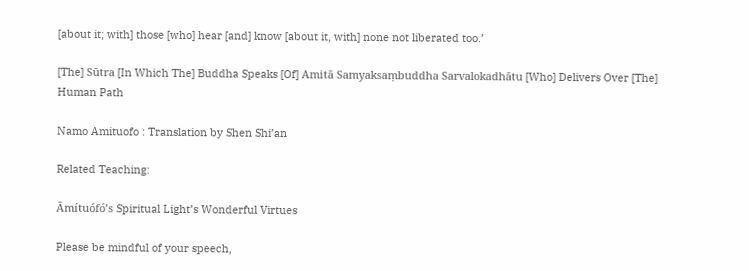[about it; with] those [who] hear [and] know [about it, with] none not liberated too.’

[The] Sūtra [In Which The] Buddha Speaks [Of] Amitā Samyaksaṃbuddha Sarvalokadhātu [Who] Delivers Over [The] Human Path

Namo Amituofo : Translation by Shen Shi’an

Related Teaching:

Āmítuófó’s Spiritual Light’s Wonderful Virtues

Please be mindful of your speech,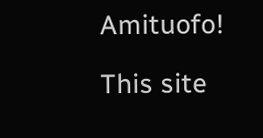Amituofo!

This site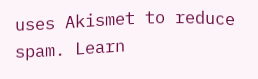uses Akismet to reduce spam. Learn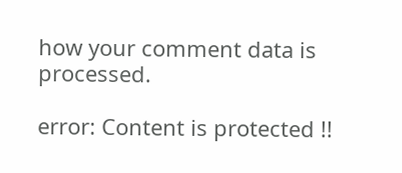how your comment data is processed.

error: Content is protected !!